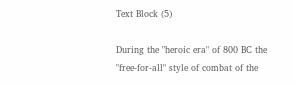Text Block (5)

During the "heroic era" of 800 BC the "free-for-all" style of combat of the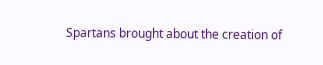Spartans brought about the creation of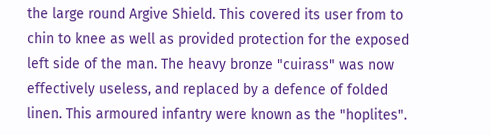the large round Argive Shield. This covered its user from to chin to knee as well as provided protection for the exposed left side of the man. The heavy bronze "cuirass" was now effectively useless, and replaced by a defence of folded linen. This armoured infantry were known as the "hoplites".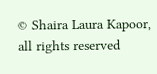© Shaira Laura Kapoor, all rights reserved